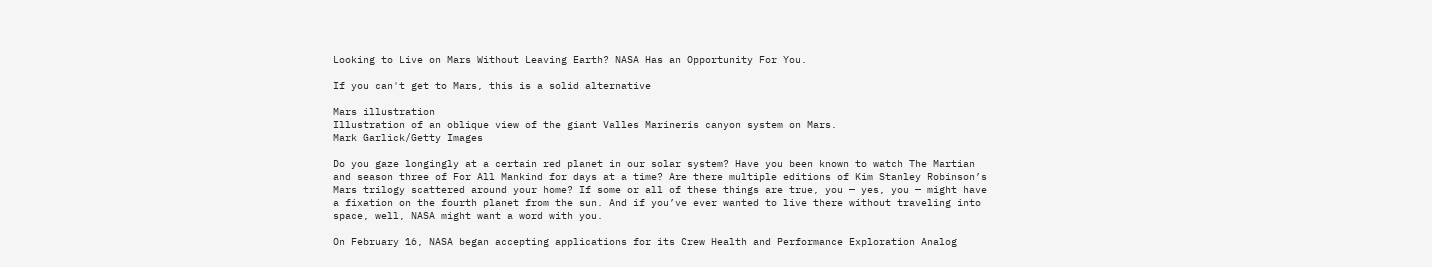Looking to Live on Mars Without Leaving Earth? NASA Has an Opportunity For You.

If you can't get to Mars, this is a solid alternative

Mars illustration
Illustration of an oblique view of the giant Valles Marineris canyon system on Mars.
Mark Garlick/Getty Images

Do you gaze longingly at a certain red planet in our solar system? Have you been known to watch The Martian and season three of For All Mankind for days at a time? Are there multiple editions of Kim Stanley Robinson’s Mars trilogy scattered around your home? If some or all of these things are true, you — yes, you — might have a fixation on the fourth planet from the sun. And if you’ve ever wanted to live there without traveling into space, well, NASA might want a word with you.

On February 16, NASA began accepting applications for its Crew Health and Performance Exploration Analog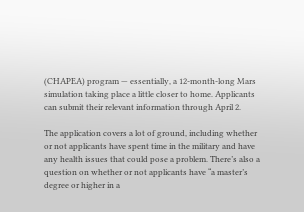(CHAPEA) program — essentially, a 12-month-long Mars simulation taking place a little closer to home. Applicants can submit their relevant information through April 2.

The application covers a lot of ground, including whether or not applicants have spent time in the military and have any health issues that could pose a problem. There’s also a question on whether or not applicants have “a master’s degree or higher in a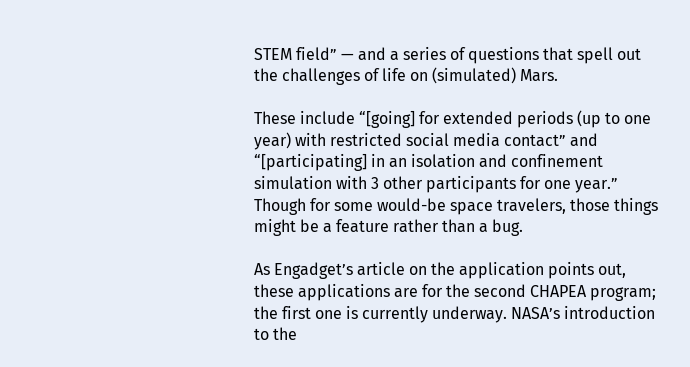STEM field” — and a series of questions that spell out the challenges of life on (simulated) Mars.

These include “[going] for extended periods (up to one year) with restricted social media contact” and “[participating] in an isolation and confinement simulation with 3 other participants for one year.” Though for some would-be space travelers, those things might be a feature rather than a bug.

As Engadget’s article on the application points out, these applications are for the second CHAPEA program; the first one is currently underway. NASA’s introduction to the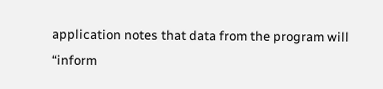application notes that data from the program will “inform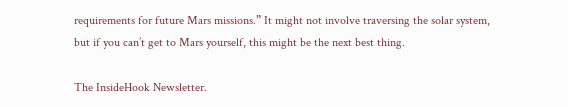requirements for future Mars missions.” It might not involve traversing the solar system, but if you can’t get to Mars yourself, this might be the next best thing.

The InsideHook Newsletter.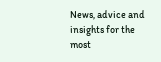News, advice and insights for the most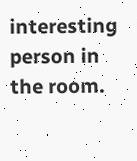interesting person in the room.